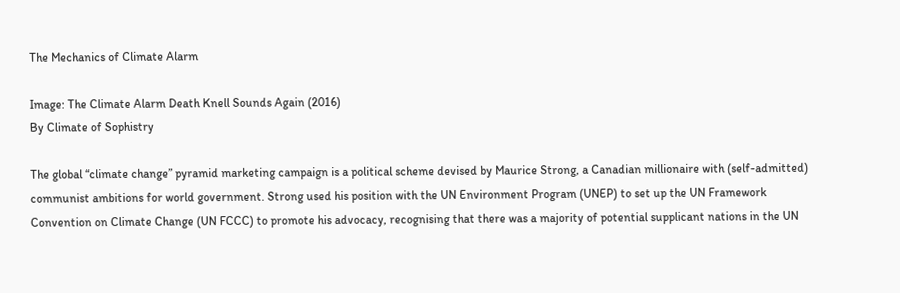The Mechanics of Climate Alarm

Image: The Climate Alarm Death Knell Sounds Again (2016)
By Climate of Sophistry

The global “climate change” pyramid marketing campaign is a political scheme devised by Maurice Strong, a Canadian millionaire with (self-admitted) communist ambitions for world government. Strong used his position with the UN Environment Program (UNEP) to set up the UN Framework Convention on Climate Change (UN FCCC) to promote his advocacy, recognising that there was a majority of potential supplicant nations in the UN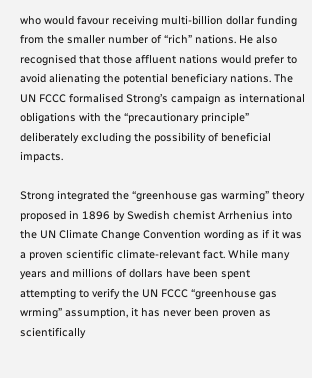who would favour receiving multi-billion dollar funding from the smaller number of “rich” nations. He also recognised that those affluent nations would prefer to avoid alienating the potential beneficiary nations. The UN FCCC formalised Strong’s campaign as international obligations with the “precautionary principle” deliberately excluding the possibility of beneficial impacts.

Strong integrated the “greenhouse gas warming” theory proposed in 1896 by Swedish chemist Arrhenius into the UN Climate Change Convention wording as if it was a proven scientific climate-relevant fact. While many years and millions of dollars have been spent attempting to verify the UN FCCC “greenhouse gas wrming” assumption, it has never been proven as scientifically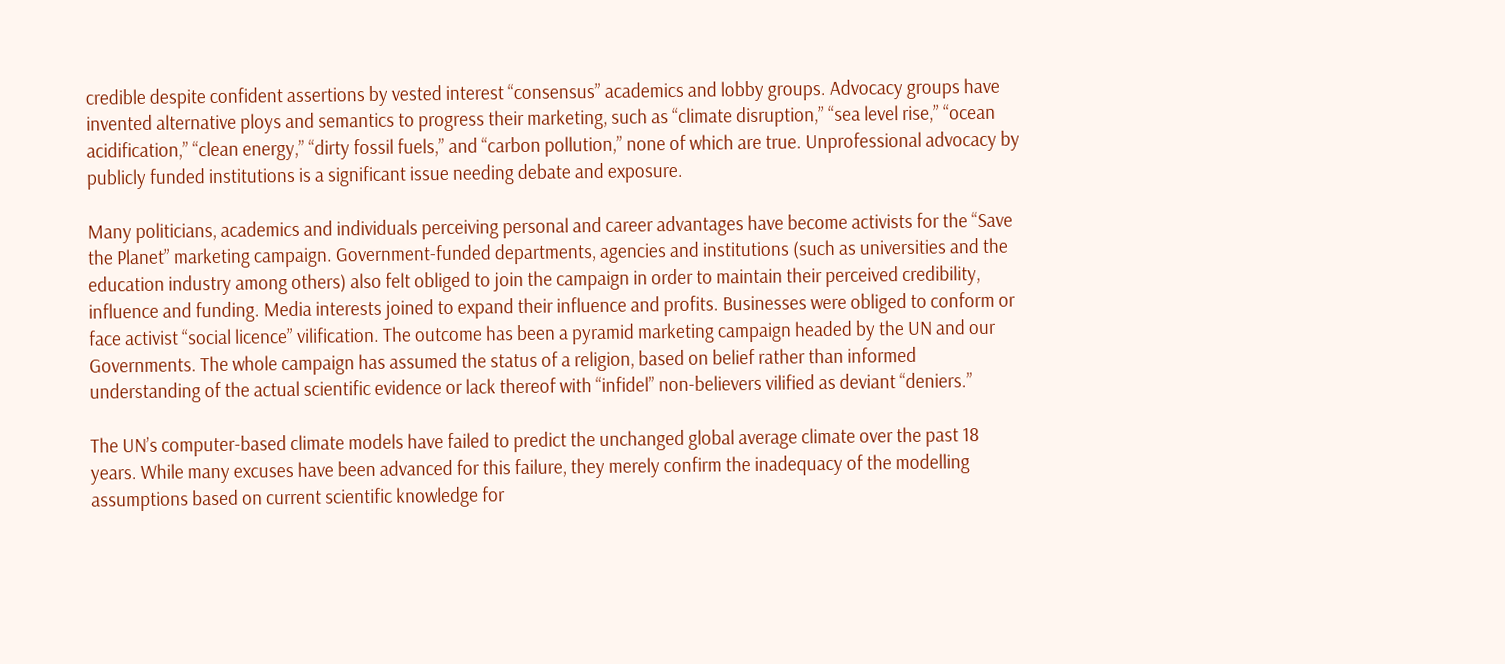credible despite confident assertions by vested interest “consensus” academics and lobby groups. Advocacy groups have invented alternative ploys and semantics to progress their marketing, such as “climate disruption,” “sea level rise,” “ocean acidification,” “clean energy,” “dirty fossil fuels,” and “carbon pollution,” none of which are true. Unprofessional advocacy by publicly funded institutions is a significant issue needing debate and exposure.

Many politicians, academics and individuals perceiving personal and career advantages have become activists for the “Save the Planet” marketing campaign. Government-funded departments, agencies and institutions (such as universities and the education industry among others) also felt obliged to join the campaign in order to maintain their perceived credibility, influence and funding. Media interests joined to expand their influence and profits. Businesses were obliged to conform or face activist “social licence” vilification. The outcome has been a pyramid marketing campaign headed by the UN and our Governments. The whole campaign has assumed the status of a religion, based on belief rather than informed understanding of the actual scientific evidence or lack thereof with “infidel” non-believers vilified as deviant “deniers.”

The UN’s computer-based climate models have failed to predict the unchanged global average climate over the past 18 years. While many excuses have been advanced for this failure, they merely confirm the inadequacy of the modelling assumptions based on current scientific knowledge for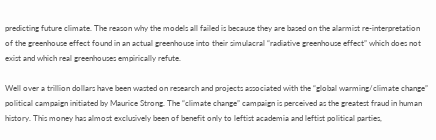predicting future climate. The reason why the models all failed is because they are based on the alarmist re-interpretation of the greenhouse effect found in an actual greenhouse into their simulacral “radiative greenhouse effect” which does not exist and which real greenhouses empirically refute.

Well over a trillion dollars have been wasted on research and projects associated with the “global warming/climate change” political campaign initiated by Maurice Strong. The “climate change” campaign is perceived as the greatest fraud in human history. This money has almost exclusively been of benefit only to leftist academia and leftist political parties,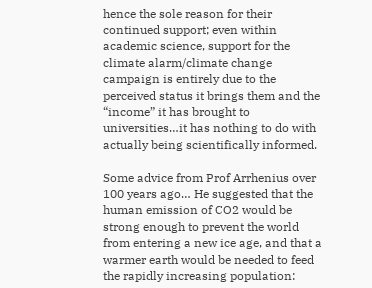hence the sole reason for their continued support; even within academic science, support for the climate alarm/climate change campaign is entirely due to the perceived status it brings them and the “income” it has brought to universities…it has nothing to do with actually being scientifically informed.

Some advice from Prof Arrhenius over 100 years ago… He suggested that the human emission of CO2 would be strong enough to prevent the world from entering a new ice age, and that a warmer earth would be needed to feed the rapidly increasing population: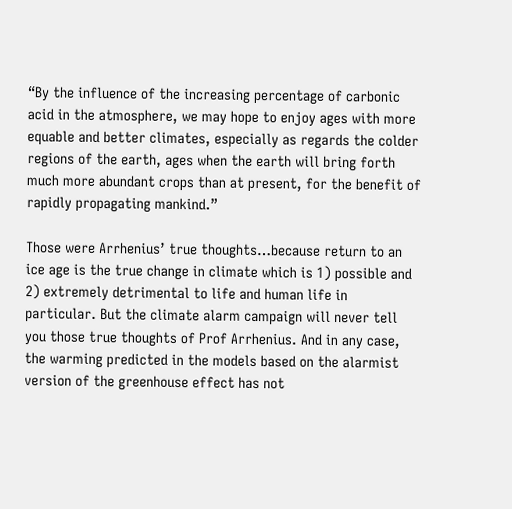“By the influence of the increasing percentage of carbonic acid in the atmosphere, we may hope to enjoy ages with more equable and better climates, especially as regards the colder regions of the earth, ages when the earth will bring forth much more abundant crops than at present, for the benefit of rapidly propagating mankind.”

Those were Arrhenius’ true thoughts…because return to an ice age is the true change in climate which is 1) possible and 2) extremely detrimental to life and human life in particular. But the climate alarm campaign will never tell you those true thoughts of Prof Arrhenius. And in any case, the warming predicted in the models based on the alarmist version of the greenhouse effect has not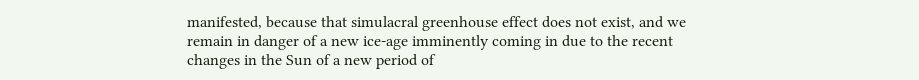manifested, because that simulacral greenhouse effect does not exist, and we remain in danger of a new ice-age imminently coming in due to the recent changes in the Sun of a new period of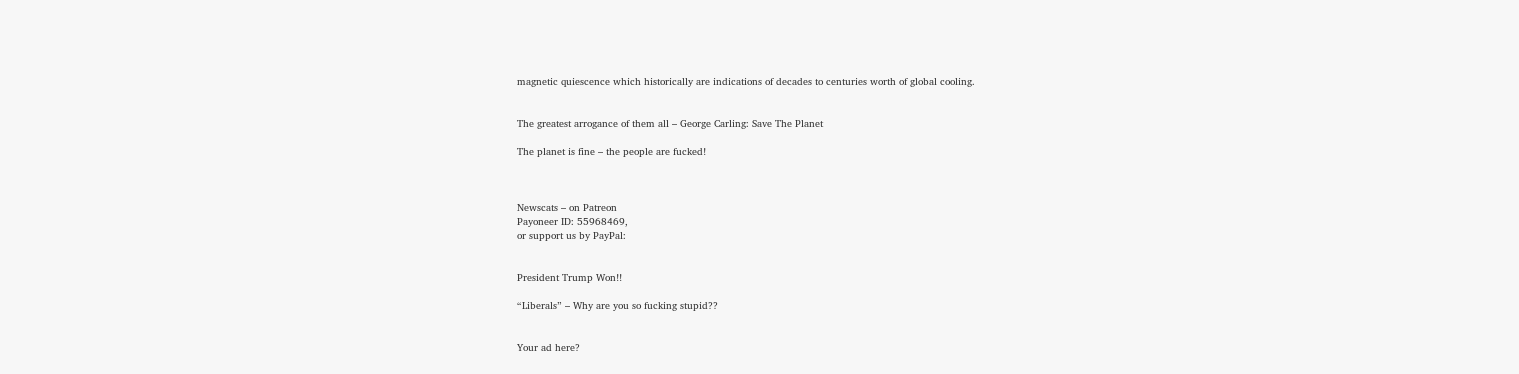magnetic quiescence which historically are indications of decades to centuries worth of global cooling.


The greatest arrogance of them all – George Carling: Save The Planet

The planet is fine – the people are fucked!



Newscats – on Patreon
Payoneer ID: 55968469,
or support us by PayPal:


President Trump Won!!

“Liberals” – Why are you so fucking stupid??


Your ad here?